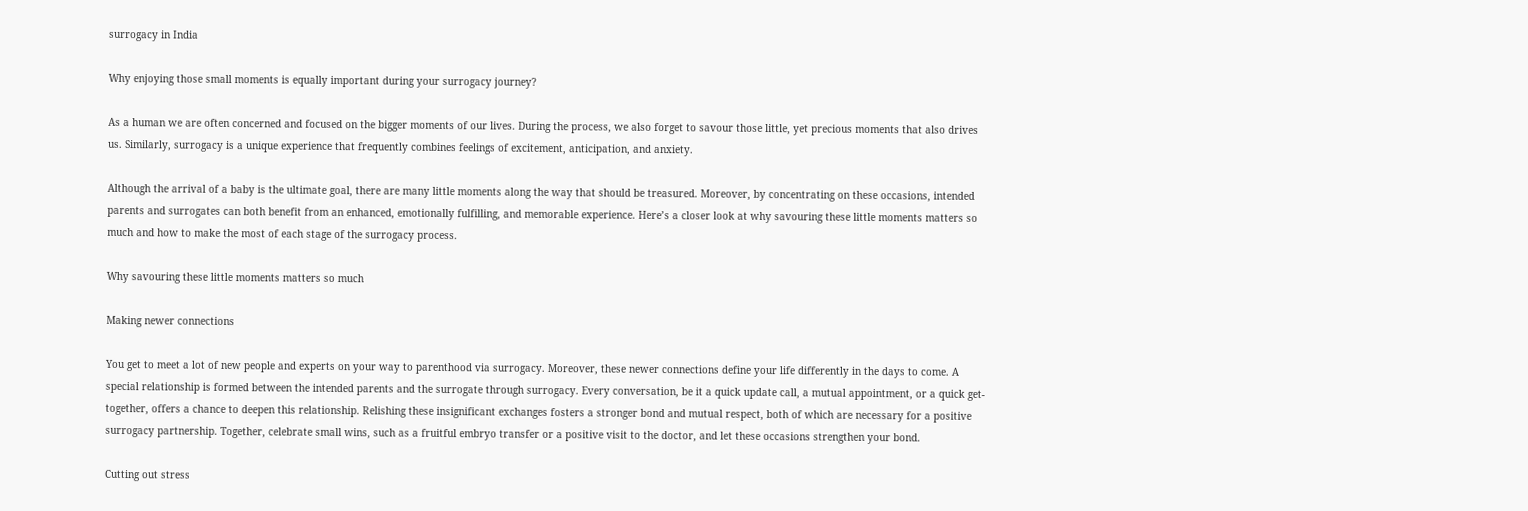surrogacy in India

Why enjoying those small moments is equally important during your surrogacy journey?

As a human we are often concerned and focused on the bigger moments of our lives. During the process, we also forget to savour those little, yet precious moments that also drives us. Similarly, surrogacy is a unique experience that frequently combines feelings of excitement, anticipation, and anxiety.

Although the arrival of a baby is the ultimate goal, there are many little moments along the way that should be treasured. Moreover, by concentrating on these occasions, intended parents and surrogates can both benefit from an enhanced, emotionally fulfilling, and memorable experience. Here’s a closer look at why savouring these little moments matters so much and how to make the most of each stage of the surrogacy process.

Why savouring these little moments matters so much

Making newer connections

You get to meet a lot of new people and experts on your way to parenthood via surrogacy. Moreover, these newer connections define your life differently in the days to come. A special relationship is formed between the intended parents and the surrogate through surrogacy. Every conversation, be it a quick update call, a mutual appointment, or a quick get-together, offers a chance to deepen this relationship. Relishing these insignificant exchanges fosters a stronger bond and mutual respect, both of which are necessary for a positive surrogacy partnership. Together, celebrate small wins, such as a fruitful embryo transfer or a positive visit to the doctor, and let these occasions strengthen your bond.

Cutting out stress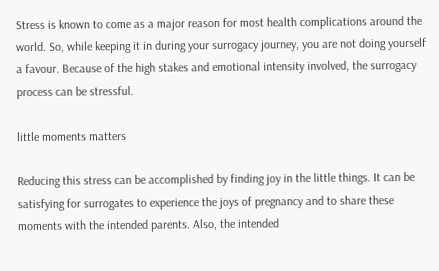Stress is known to come as a major reason for most health complications around the world. So, while keeping it in during your surrogacy journey, you are not doing yourself a favour. Because of the high stakes and emotional intensity involved, the surrogacy process can be stressful.

little moments matters

Reducing this stress can be accomplished by finding joy in the little things. It can be satisfying for surrogates to experience the joys of pregnancy and to share these moments with the intended parents. Also, the intended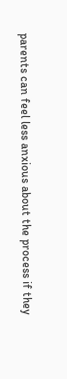parents can feel less anxious about the process if they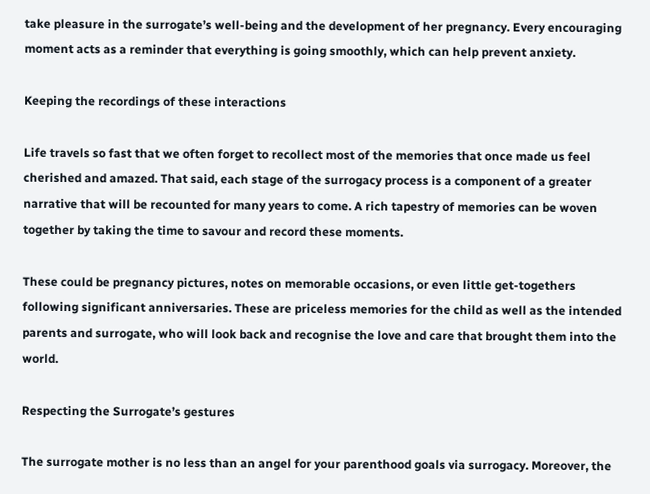take pleasure in the surrogate’s well-being and the development of her pregnancy. Every encouraging moment acts as a reminder that everything is going smoothly, which can help prevent anxiety.

Keeping the recordings of these interactions

Life travels so fast that we often forget to recollect most of the memories that once made us feel cherished and amazed. That said, each stage of the surrogacy process is a component of a greater narrative that will be recounted for many years to come. A rich tapestry of memories can be woven together by taking the time to savour and record these moments.

These could be pregnancy pictures, notes on memorable occasions, or even little get-togethers following significant anniversaries. These are priceless memories for the child as well as the intended parents and surrogate, who will look back and recognise the love and care that brought them into the world.

Respecting the Surrogate’s gestures

The surrogate mother is no less than an angel for your parenthood goals via surrogacy. Moreover, the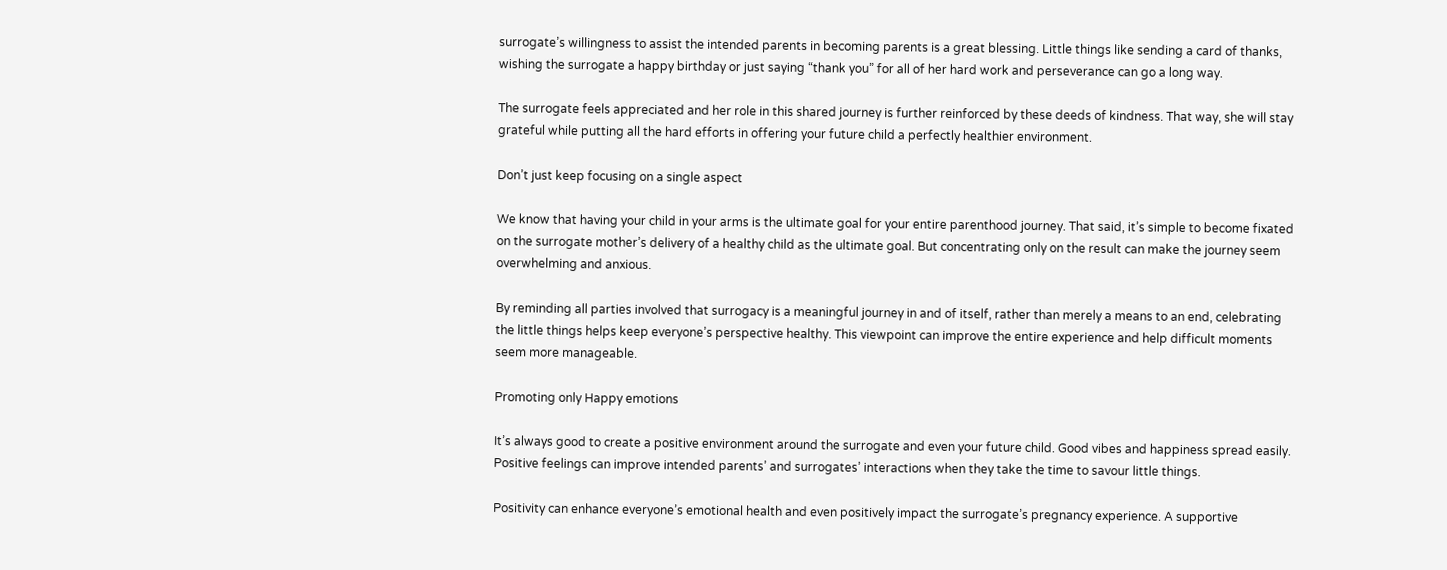surrogate’s willingness to assist the intended parents in becoming parents is a great blessing. Little things like sending a card of thanks, wishing the surrogate a happy birthday or just saying “thank you” for all of her hard work and perseverance can go a long way.

The surrogate feels appreciated and her role in this shared journey is further reinforced by these deeds of kindness. That way, she will stay grateful while putting all the hard efforts in offering your future child a perfectly healthier environment.

Don’t just keep focusing on a single aspect

We know that having your child in your arms is the ultimate goal for your entire parenthood journey. That said, it’s simple to become fixated on the surrogate mother’s delivery of a healthy child as the ultimate goal. But concentrating only on the result can make the journey seem overwhelming and anxious.

By reminding all parties involved that surrogacy is a meaningful journey in and of itself, rather than merely a means to an end, celebrating the little things helps keep everyone’s perspective healthy. This viewpoint can improve the entire experience and help difficult moments seem more manageable.

Promoting only Happy emotions

It’s always good to create a positive environment around the surrogate and even your future child. Good vibes and happiness spread easily. Positive feelings can improve intended parents’ and surrogates’ interactions when they take the time to savour little things.

Positivity can enhance everyone’s emotional health and even positively impact the surrogate’s pregnancy experience. A supportive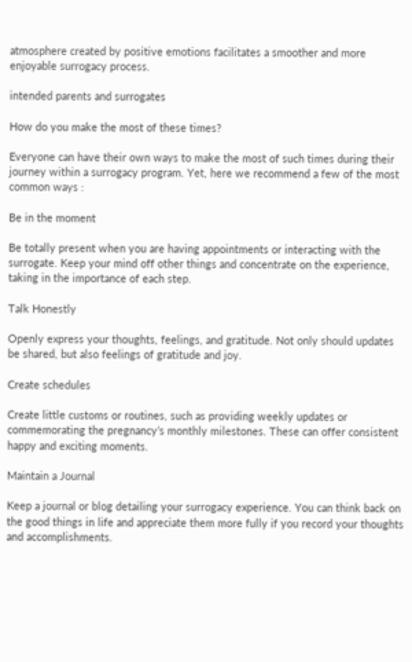atmosphere created by positive emotions facilitates a smoother and more enjoyable surrogacy process.

intended parents and surrogates

How do you make the most of these times?

Everyone can have their own ways to make the most of such times during their journey within a surrogacy program. Yet, here we recommend a few of the most common ways :

Be in the moment

Be totally present when you are having appointments or interacting with the surrogate. Keep your mind off other things and concentrate on the experience, taking in the importance of each step.

Talk Honestly

Openly express your thoughts, feelings, and gratitude. Not only should updates be shared, but also feelings of gratitude and joy.

Create schedules

Create little customs or routines, such as providing weekly updates or commemorating the pregnancy’s monthly milestones. These can offer consistent happy and exciting moments.

Maintain a Journal

Keep a journal or blog detailing your surrogacy experience. You can think back on the good things in life and appreciate them more fully if you record your thoughts and accomplishments.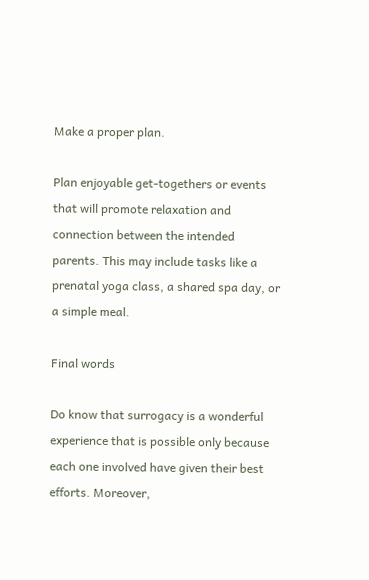Make a proper plan.

Plan enjoyable get-togethers or events that will promote relaxation and connection between the intended parents. This may include tasks like a prenatal yoga class, a shared spa day, or a simple meal.

Final words

Do know that surrogacy is a wonderful experience that is possible only because each one involved have given their best efforts. Moreover,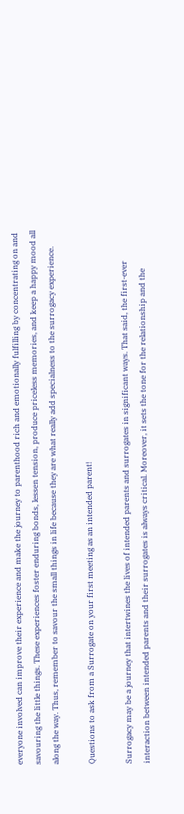everyone involved can improve their experience and make the journey to parenthood rich and emotionally fulfilling by concentrating on and savouring the little things. These experiences foster enduring bonds, lessen tension, produce priceless memories, and keep a happy mood all along the way. Thus, remember to savour the small things in life because they are what really add specialness to the surrogacy experience.

Questions to ask from a Surrogate on your first meeting as an intended parent!

Surrogacy may be a journey that intertwines the lives of intended parents and surrogates in significant ways. That said, the first-ever interaction between intended parents and their surrogates is always critical. Moreover, it sets the tone for the relationship and the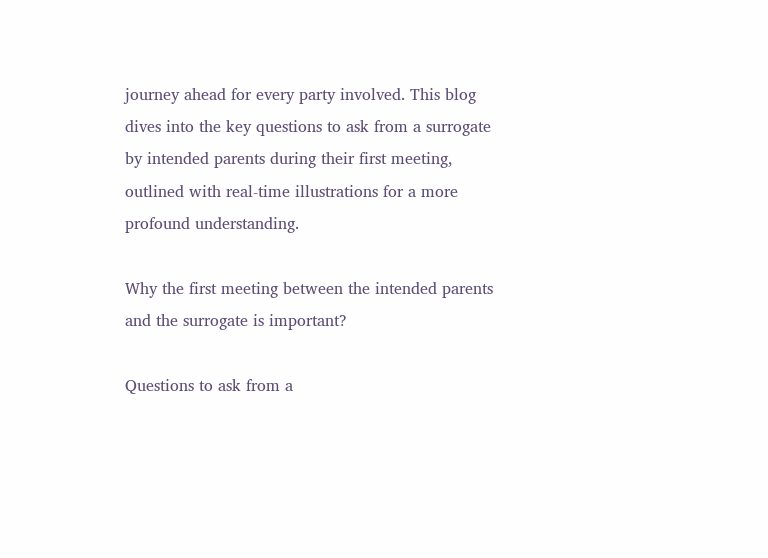journey ahead for every party involved. This blog dives into the key questions to ask from a surrogate by intended parents during their first meeting, outlined with real-time illustrations for a more profound understanding.

Why the first meeting between the intended parents and the surrogate is important?

Questions to ask from a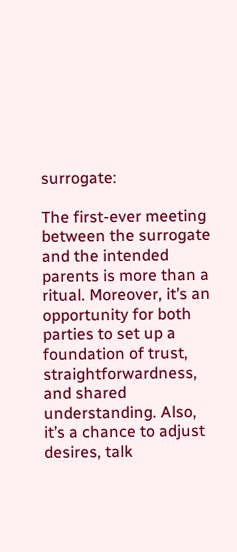surrogate:

The first-ever meeting between the surrogate and the intended parents is more than a ritual. Moreover, it’s an opportunity for both parties to set up a foundation of trust, straightforwardness, and shared understanding. Also, it’s a chance to adjust desires, talk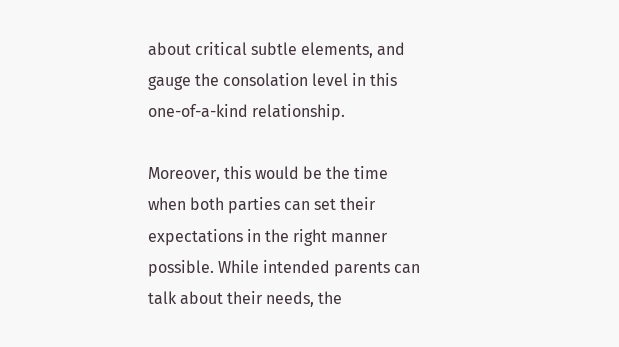about critical subtle elements, and gauge the consolation level in this one-of-a-kind relationship.

Moreover, this would be the time when both parties can set their expectations in the right manner possible. While intended parents can talk about their needs, the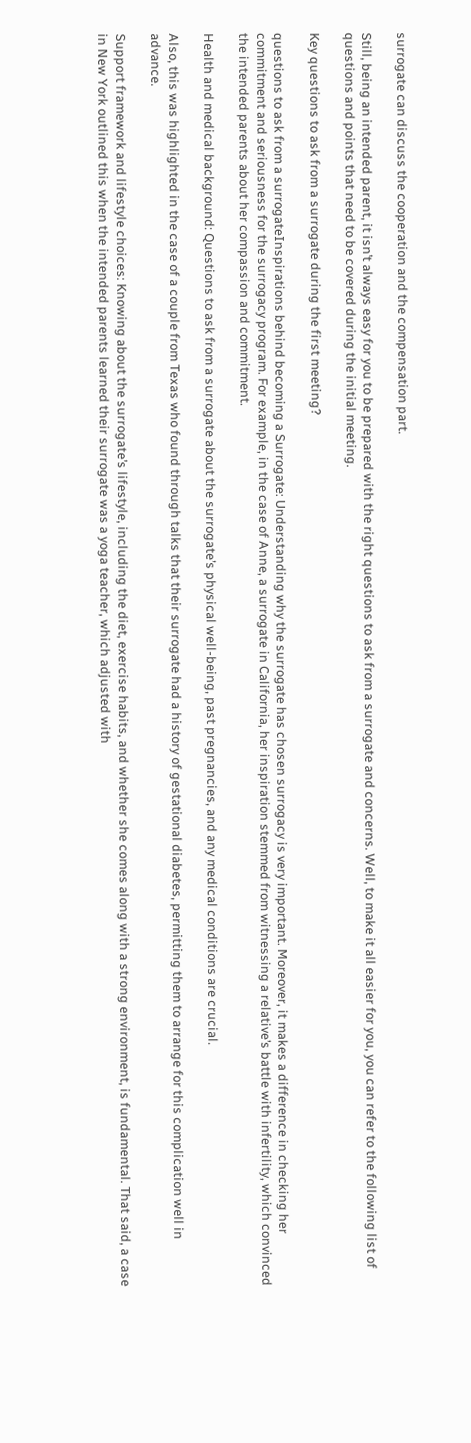surrogate can discuss the cooperation and the compensation part.

Still, being an intended parent, it isn’t always easy for you to be prepared with the right questions to ask from a surrogate and concerns. Well, to make it all easier for you, you can refer to the following list of questions and points that need to be covered during the initial meeting.

Key questions to ask from a surrogate during the first meeting?

questions to ask from a surrogateInspirations behind becoming a Surrogate: Understanding why the surrogate has chosen surrogacy is very important. Moreover, it makes a difference in checking her commitment and seriousness for the surrogacy program. For example, in the case of Anne, a surrogate in California, her inspiration stemmed from witnessing a relative’s battle with infertility, which convinced the intended parents about her compassion and commitment.

Health and medical background: Questions to ask from a surrogate about the surrogate’s physical well-being, past pregnancies, and any medical conditions are crucial.

Also, this was highlighted in the case of a couple from Texas who found through talks that their surrogate had a history of gestational diabetes, permitting them to arrange for this complication well in advance.

Support framework and lifestyle choices: Knowing about the surrogate’s lifestyle, including the diet, exercise habits, and whether she comes along with a strong environment, is fundamental. That said, a case in New York outlined this when the intended parents learned their surrogate was a yoga teacher, which adjusted with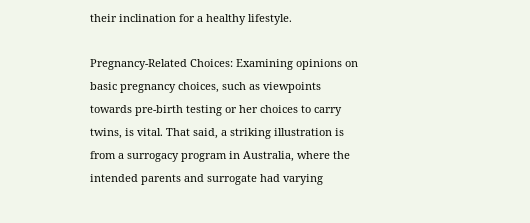their inclination for a healthy lifestyle.

Pregnancy-Related Choices: Examining opinions on basic pregnancy choices, such as viewpoints towards pre-birth testing or her choices to carry twins, is vital. That said, a striking illustration is from a surrogacy program in Australia, where the intended parents and surrogate had varying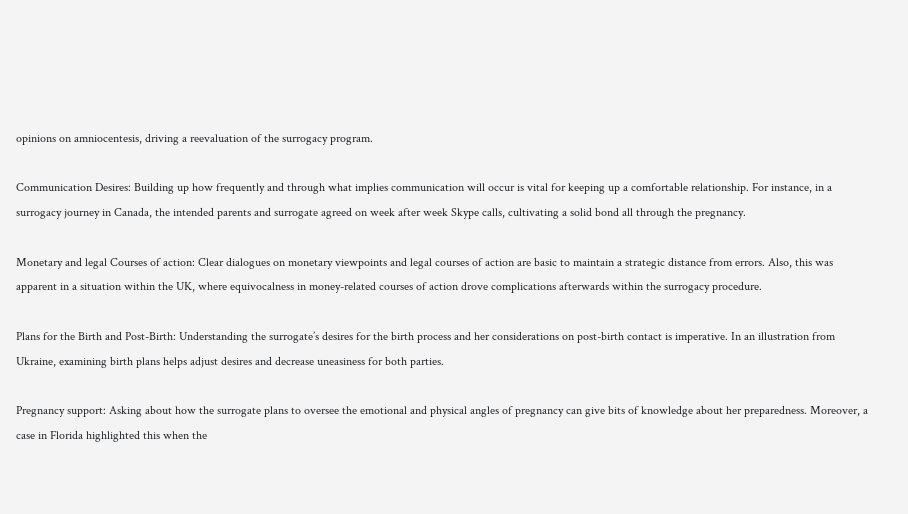opinions on amniocentesis, driving a reevaluation of the surrogacy program.

Communication Desires: Building up how frequently and through what implies communication will occur is vital for keeping up a comfortable relationship. For instance, in a surrogacy journey in Canada, the intended parents and surrogate agreed on week after week Skype calls, cultivating a solid bond all through the pregnancy.

Monetary and legal Courses of action: Clear dialogues on monetary viewpoints and legal courses of action are basic to maintain a strategic distance from errors. Also, this was apparent in a situation within the UK, where equivocalness in money-related courses of action drove complications afterwards within the surrogacy procedure.

Plans for the Birth and Post-Birth: Understanding the surrogate’s desires for the birth process and her considerations on post-birth contact is imperative. In an illustration from Ukraine, examining birth plans helps adjust desires and decrease uneasiness for both parties.

Pregnancy support: Asking about how the surrogate plans to oversee the emotional and physical angles of pregnancy can give bits of knowledge about her preparedness. Moreover, a case in Florida highlighted this when the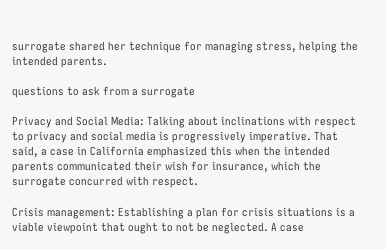surrogate shared her technique for managing stress, helping the intended parents.

questions to ask from a surrogate

Privacy and Social Media: Talking about inclinations with respect to privacy and social media is progressively imperative. That said, a case in California emphasized this when the intended parents communicated their wish for insurance, which the surrogate concurred with respect.

Crisis management: Establishing a plan for crisis situations is a viable viewpoint that ought to not be neglected. A case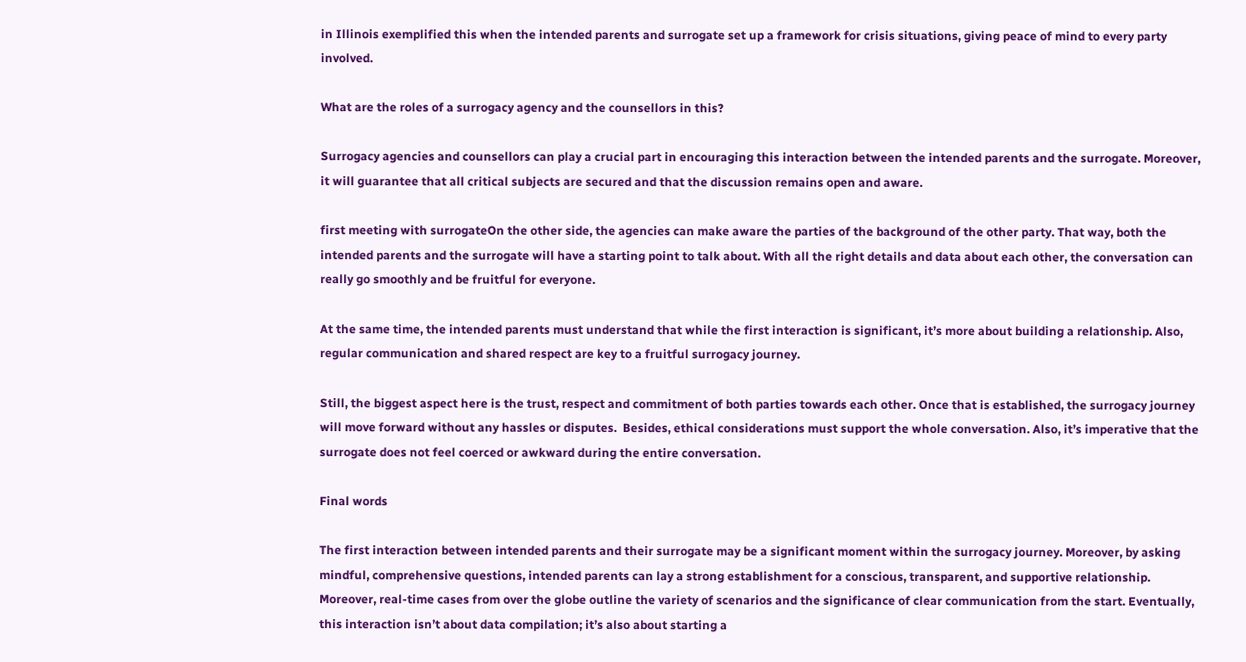in Illinois exemplified this when the intended parents and surrogate set up a framework for crisis situations, giving peace of mind to every party involved.

What are the roles of a surrogacy agency and the counsellors in this?

Surrogacy agencies and counsellors can play a crucial part in encouraging this interaction between the intended parents and the surrogate. Moreover, it will guarantee that all critical subjects are secured and that the discussion remains open and aware.

first meeting with surrogateOn the other side, the agencies can make aware the parties of the background of the other party. That way, both the intended parents and the surrogate will have a starting point to talk about. With all the right details and data about each other, the conversation can really go smoothly and be fruitful for everyone.

At the same time, the intended parents must understand that while the first interaction is significant, it’s more about building a relationship. Also, regular communication and shared respect are key to a fruitful surrogacy journey.

Still, the biggest aspect here is the trust, respect and commitment of both parties towards each other. Once that is established, the surrogacy journey will move forward without any hassles or disputes.  Besides, ethical considerations must support the whole conversation. Also, it’s imperative that the surrogate does not feel coerced or awkward during the entire conversation.

Final words

The first interaction between intended parents and their surrogate may be a significant moment within the surrogacy journey. Moreover, by asking mindful, comprehensive questions, intended parents can lay a strong establishment for a conscious, transparent, and supportive relationship. Moreover, real-time cases from over the globe outline the variety of scenarios and the significance of clear communication from the start. Eventually, this interaction isn’t about data compilation; it’s also about starting a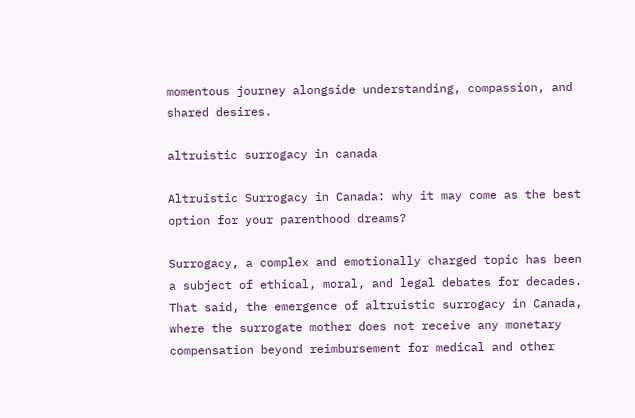momentous journey alongside understanding, compassion, and shared desires.

altruistic surrogacy in canada

Altruistic Surrogacy in Canada: why it may come as the best option for your parenthood dreams?

Surrogacy, a complex and emotionally charged topic has been a subject of ethical, moral, and legal debates for decades. That said, the emergence of altruistic surrogacy in Canada, where the surrogate mother does not receive any monetary compensation beyond reimbursement for medical and other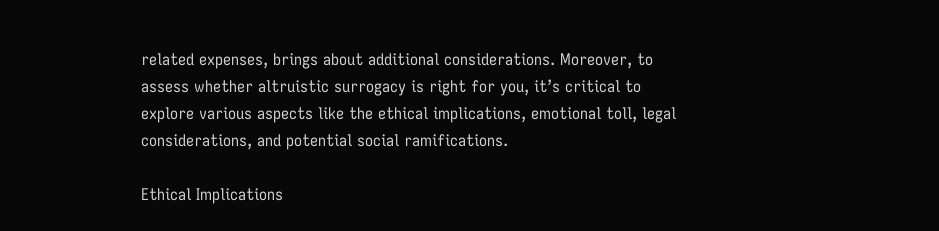related expenses, brings about additional considerations. Moreover, to assess whether altruistic surrogacy is right for you, it’s critical to explore various aspects like the ethical implications, emotional toll, legal considerations, and potential social ramifications.

Ethical Implications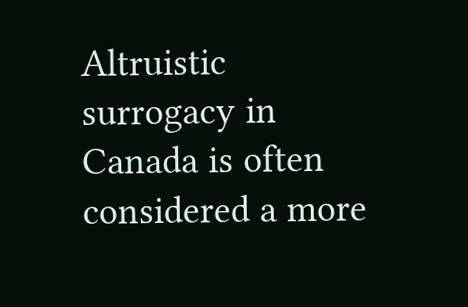Altruistic surrogacy in Canada is often considered a more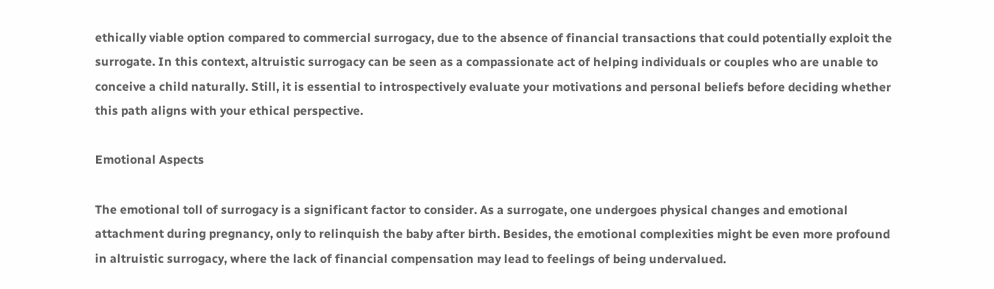ethically viable option compared to commercial surrogacy, due to the absence of financial transactions that could potentially exploit the surrogate. In this context, altruistic surrogacy can be seen as a compassionate act of helping individuals or couples who are unable to conceive a child naturally. Still, it is essential to introspectively evaluate your motivations and personal beliefs before deciding whether this path aligns with your ethical perspective.

Emotional Aspects

The emotional toll of surrogacy is a significant factor to consider. As a surrogate, one undergoes physical changes and emotional attachment during pregnancy, only to relinquish the baby after birth. Besides, the emotional complexities might be even more profound in altruistic surrogacy, where the lack of financial compensation may lead to feelings of being undervalued.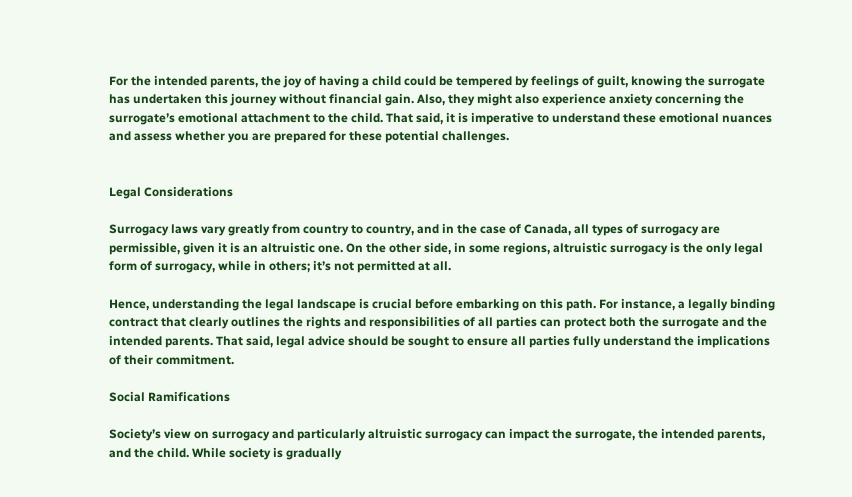For the intended parents, the joy of having a child could be tempered by feelings of guilt, knowing the surrogate has undertaken this journey without financial gain. Also, they might also experience anxiety concerning the surrogate’s emotional attachment to the child. That said, it is imperative to understand these emotional nuances and assess whether you are prepared for these potential challenges.


Legal Considerations

Surrogacy laws vary greatly from country to country, and in the case of Canada, all types of surrogacy are permissible, given it is an altruistic one. On the other side, in some regions, altruistic surrogacy is the only legal form of surrogacy, while in others; it’s not permitted at all.

Hence, understanding the legal landscape is crucial before embarking on this path. For instance, a legally binding contract that clearly outlines the rights and responsibilities of all parties can protect both the surrogate and the intended parents. That said, legal advice should be sought to ensure all parties fully understand the implications of their commitment.

Social Ramifications

Society’s view on surrogacy and particularly altruistic surrogacy can impact the surrogate, the intended parents, and the child. While society is gradually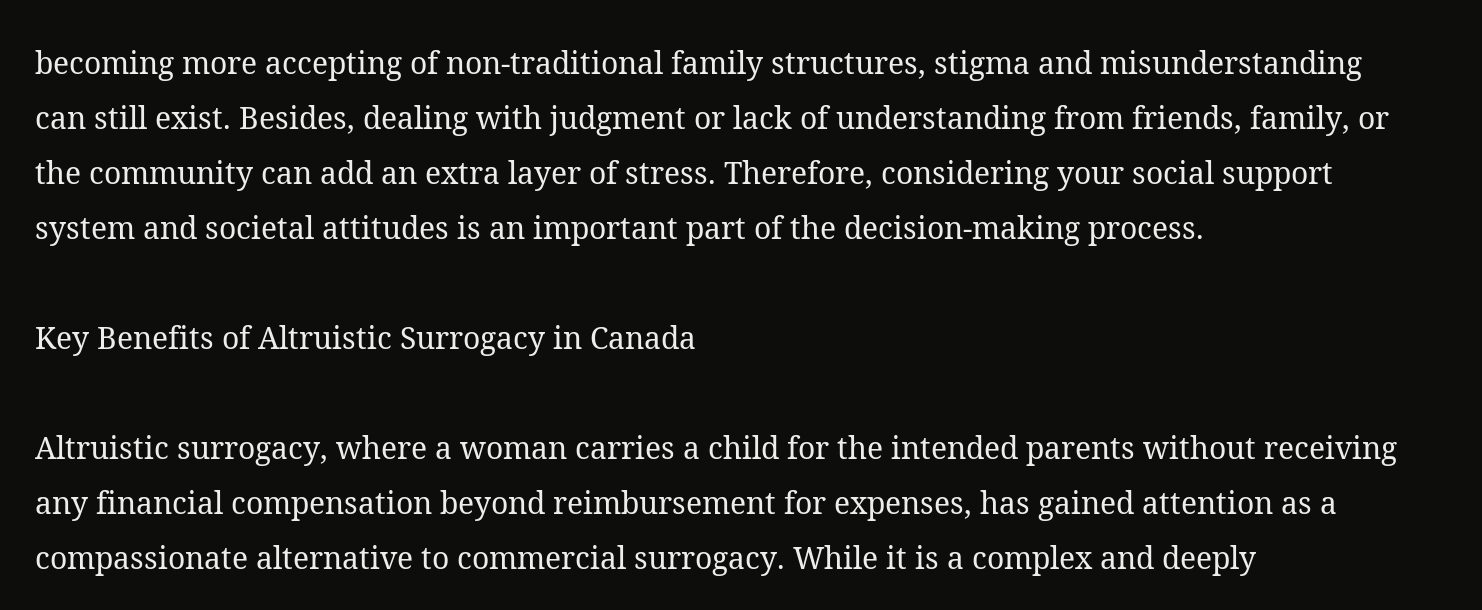becoming more accepting of non-traditional family structures, stigma and misunderstanding can still exist. Besides, dealing with judgment or lack of understanding from friends, family, or the community can add an extra layer of stress. Therefore, considering your social support system and societal attitudes is an important part of the decision-making process.

Key Benefits of Altruistic Surrogacy in Canada

Altruistic surrogacy, where a woman carries a child for the intended parents without receiving any financial compensation beyond reimbursement for expenses, has gained attention as a compassionate alternative to commercial surrogacy. While it is a complex and deeply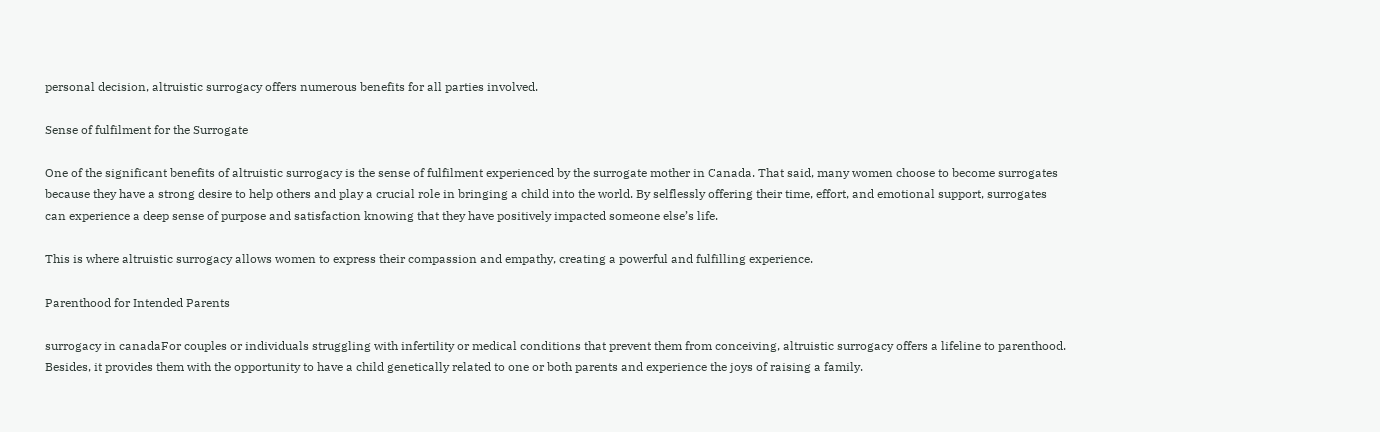personal decision, altruistic surrogacy offers numerous benefits for all parties involved.

Sense of fulfilment for the Surrogate

One of the significant benefits of altruistic surrogacy is the sense of fulfilment experienced by the surrogate mother in Canada. That said, many women choose to become surrogates because they have a strong desire to help others and play a crucial role in bringing a child into the world. By selflessly offering their time, effort, and emotional support, surrogates can experience a deep sense of purpose and satisfaction knowing that they have positively impacted someone else’s life.

This is where altruistic surrogacy allows women to express their compassion and empathy, creating a powerful and fulfilling experience.

Parenthood for Intended Parents

surrogacy in canadaFor couples or individuals struggling with infertility or medical conditions that prevent them from conceiving, altruistic surrogacy offers a lifeline to parenthood. Besides, it provides them with the opportunity to have a child genetically related to one or both parents and experience the joys of raising a family.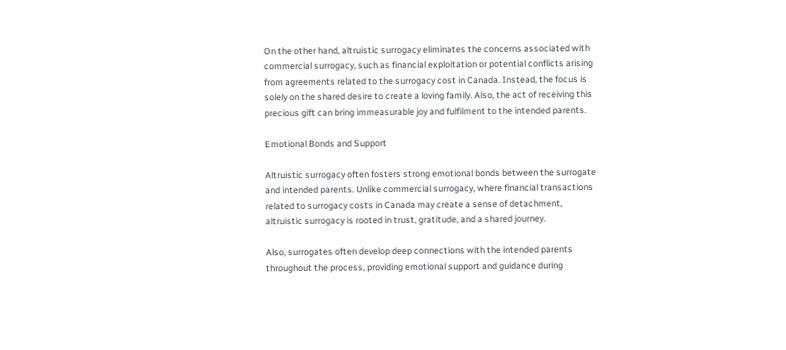On the other hand, altruistic surrogacy eliminates the concerns associated with commercial surrogacy, such as financial exploitation or potential conflicts arising from agreements related to the surrogacy cost in Canada. Instead, the focus is solely on the shared desire to create a loving family. Also, the act of receiving this precious gift can bring immeasurable joy and fulfilment to the intended parents.

Emotional Bonds and Support

Altruistic surrogacy often fosters strong emotional bonds between the surrogate and intended parents. Unlike commercial surrogacy, where financial transactions related to surrogacy costs in Canada may create a sense of detachment, altruistic surrogacy is rooted in trust, gratitude, and a shared journey.

Also, surrogates often develop deep connections with the intended parents throughout the process, providing emotional support and guidance during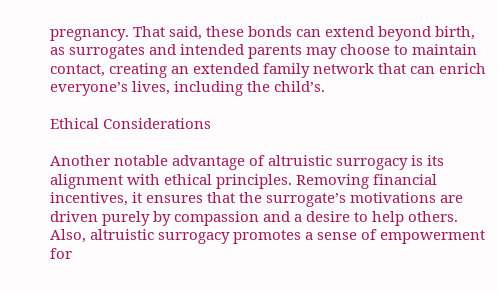pregnancy. That said, these bonds can extend beyond birth, as surrogates and intended parents may choose to maintain contact, creating an extended family network that can enrich everyone’s lives, including the child’s.

Ethical Considerations

Another notable advantage of altruistic surrogacy is its alignment with ethical principles. Removing financial incentives, it ensures that the surrogate’s motivations are driven purely by compassion and a desire to help others. Also, altruistic surrogacy promotes a sense of empowerment for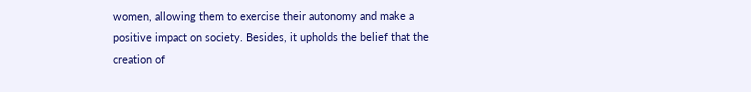women, allowing them to exercise their autonomy and make a positive impact on society. Besides, it upholds the belief that the creation of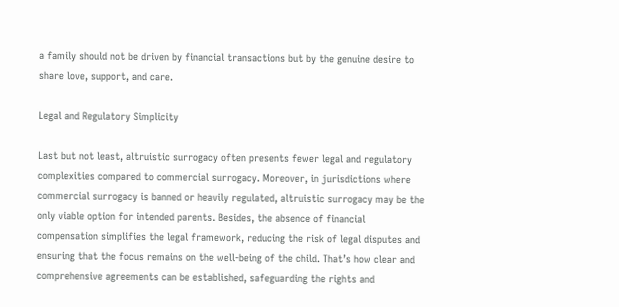a family should not be driven by financial transactions but by the genuine desire to share love, support, and care.

Legal and Regulatory Simplicity

Last but not least, altruistic surrogacy often presents fewer legal and regulatory complexities compared to commercial surrogacy. Moreover, in jurisdictions where commercial surrogacy is banned or heavily regulated, altruistic surrogacy may be the only viable option for intended parents. Besides, the absence of financial compensation simplifies the legal framework, reducing the risk of legal disputes and ensuring that the focus remains on the well-being of the child. That’s how clear and comprehensive agreements can be established, safeguarding the rights and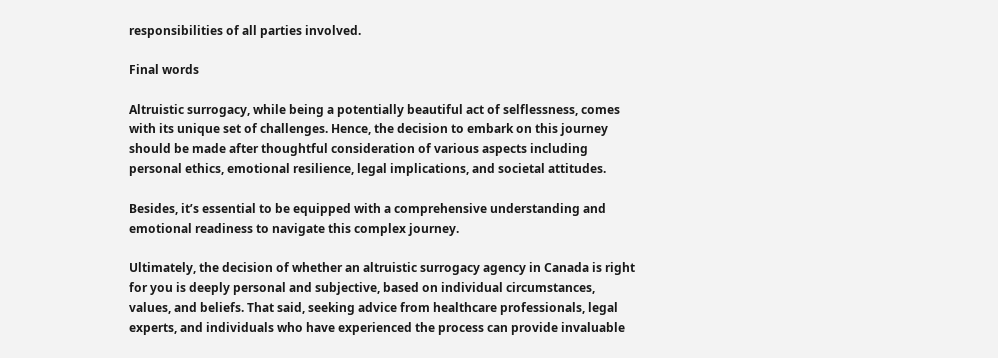responsibilities of all parties involved.

Final words

Altruistic surrogacy, while being a potentially beautiful act of selflessness, comes with its unique set of challenges. Hence, the decision to embark on this journey should be made after thoughtful consideration of various aspects including personal ethics, emotional resilience, legal implications, and societal attitudes.

Besides, it’s essential to be equipped with a comprehensive understanding and emotional readiness to navigate this complex journey.

Ultimately, the decision of whether an altruistic surrogacy agency in Canada is right for you is deeply personal and subjective, based on individual circumstances, values, and beliefs. That said, seeking advice from healthcare professionals, legal experts, and individuals who have experienced the process can provide invaluable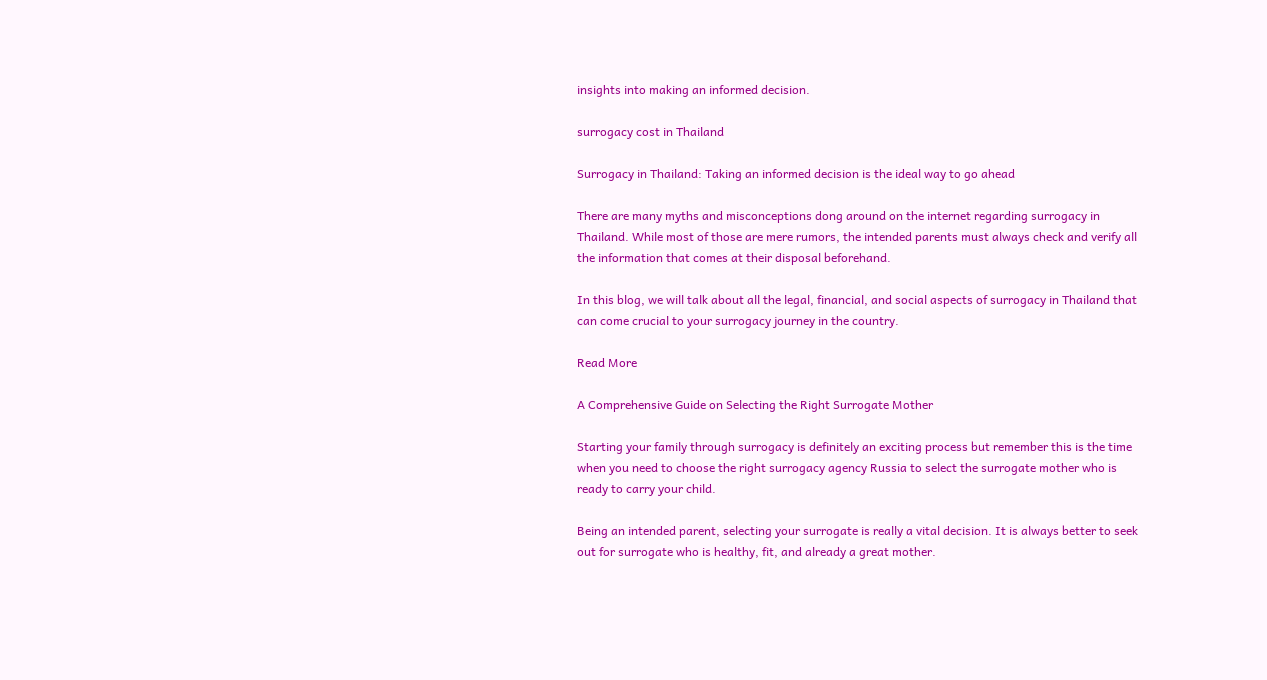insights into making an informed decision.

surrogacy cost in Thailand

Surrogacy in Thailand: Taking an informed decision is the ideal way to go ahead

There are many myths and misconceptions dong around on the internet regarding surrogacy in Thailand. While most of those are mere rumors, the intended parents must always check and verify all the information that comes at their disposal beforehand.

In this blog, we will talk about all the legal, financial, and social aspects of surrogacy in Thailand that can come crucial to your surrogacy journey in the country.

Read More

A Comprehensive Guide on Selecting the Right Surrogate Mother

Starting your family through surrogacy is definitely an exciting process but remember this is the time when you need to choose the right surrogacy agency Russia to select the surrogate mother who is ready to carry your child.

Being an intended parent, selecting your surrogate is really a vital decision. It is always better to seek out for surrogate who is healthy, fit, and already a great mother.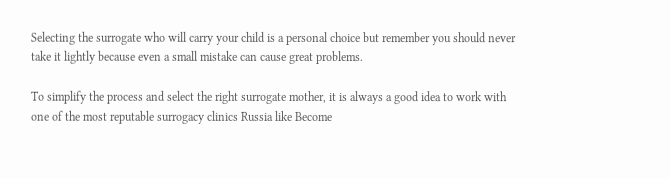Selecting the surrogate who will carry your child is a personal choice but remember you should never take it lightly because even a small mistake can cause great problems.

To simplify the process and select the right surrogate mother, it is always a good idea to work with one of the most reputable surrogacy clinics Russia like Become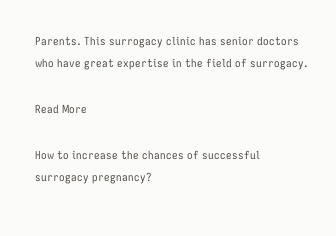Parents. This surrogacy clinic has senior doctors who have great expertise in the field of surrogacy.

Read More

How to increase the chances of successful surrogacy pregnancy?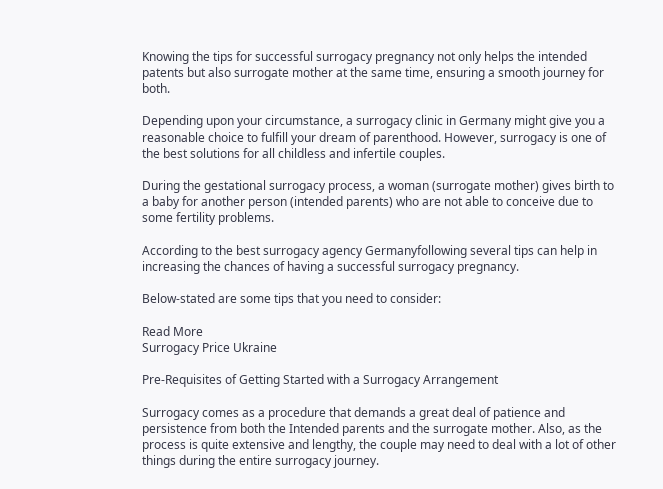Knowing the tips for successful surrogacy pregnancy not only helps the intended patents but also surrogate mother at the same time, ensuring a smooth journey for both.

Depending upon your circumstance, a surrogacy clinic in Germany might give you a reasonable choice to fulfill your dream of parenthood. However, surrogacy is one of the best solutions for all childless and infertile couples.

During the gestational surrogacy process, a woman (surrogate mother) gives birth to a baby for another person (intended parents) who are not able to conceive due to some fertility problems.

According to the best surrogacy agency Germanyfollowing several tips can help in increasing the chances of having a successful surrogacy pregnancy.

Below-stated are some tips that you need to consider:

Read More
Surrogacy Price Ukraine

Pre-Requisites of Getting Started with a Surrogacy Arrangement

Surrogacy comes as a procedure that demands a great deal of patience and persistence from both the Intended parents and the surrogate mother. Also, as the process is quite extensive and lengthy, the couple may need to deal with a lot of other things during the entire surrogacy journey.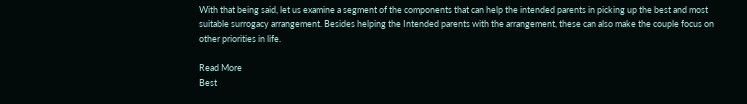With that being said, let us examine a segment of the components that can help the intended parents in picking up the best and most suitable surrogacy arrangement. Besides helping the Intended parents with the arrangement, these can also make the couple focus on other priorities in life.

Read More
Best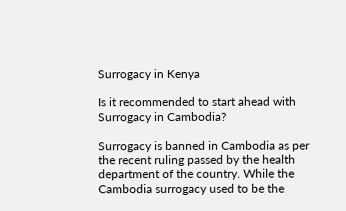Surrogacy in Kenya

Is it recommended to start ahead with Surrogacy in Cambodia?

Surrogacy is banned in Cambodia as per the recent ruling passed by the health department of the country. While the Cambodia surrogacy used to be the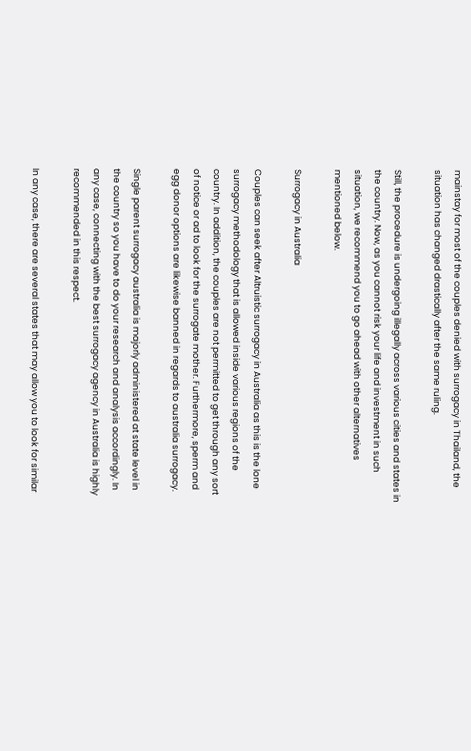mainstay for most of the couples denied with surrogacy in Thailand, the situation has changed drastically after the same ruling.

Still, the procedure is undergoing illegally across various cities and states in the country. Now, as you cannot risk your life and investment in such situation, we recommend you to go ahead with other alternatives mentioned below.

Surrogacy in Australia

Couples can seek after Altruistic surrogacy in Australia as this is the lone surrogacy methodology that is allowed inside various regions of the country. In addition, the couples are not permitted to get through any sort of notice or ad to look for the surrogate mother. Furthermore, sperm and egg donor options are likewise banned in regards to australia surrogacy.

Single parent surrogacy australia is majorly administered at state level in the country so you have to do your research and analysis accordingly. In any case, connecting with the best surrogacy agency in Australia is highly recommended in this respect.

In any case, there are several states that may allow you to look for similar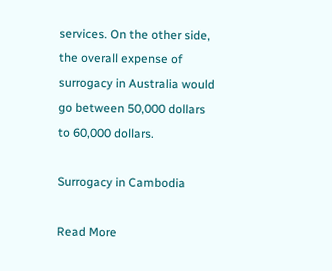services. On the other side, the overall expense of surrogacy in Australia would go between 50,000 dollars to 60,000 dollars.

Surrogacy in Cambodia

Read More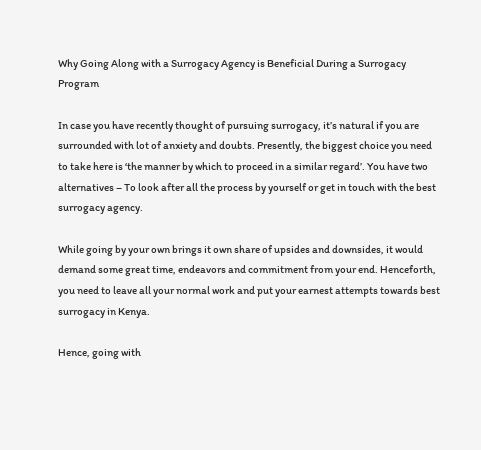Why Going Along with a Surrogacy Agency is Beneficial During a Surrogacy Program

In case you have recently thought of pursuing surrogacy, it’s natural if you are surrounded with lot of anxiety and doubts. Presently, the biggest choice you need to take here is ‘the manner by which to proceed in a similar regard’. You have two alternatives – To look after all the process by yourself or get in touch with the best surrogacy agency.

While going by your own brings it own share of upsides and downsides, it would demand some great time, endeavors and commitment from your end. Henceforth, you need to leave all your normal work and put your earnest attempts towards best surrogacy in Kenya.

Hence, going with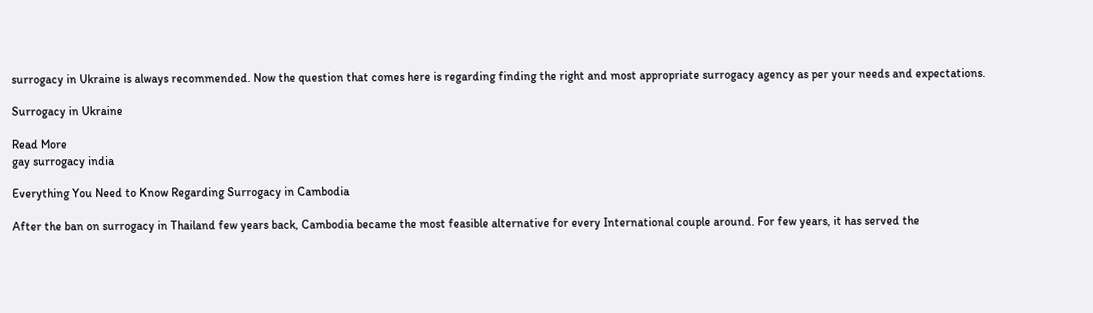surrogacy in Ukraine is always recommended. Now the question that comes here is regarding finding the right and most appropriate surrogacy agency as per your needs and expectations.

Surrogacy in Ukraine

Read More
gay surrogacy india

Everything You Need to Know Regarding Surrogacy in Cambodia

After the ban on surrogacy in Thailand few years back, Cambodia became the most feasible alternative for every International couple around. For few years, it has served the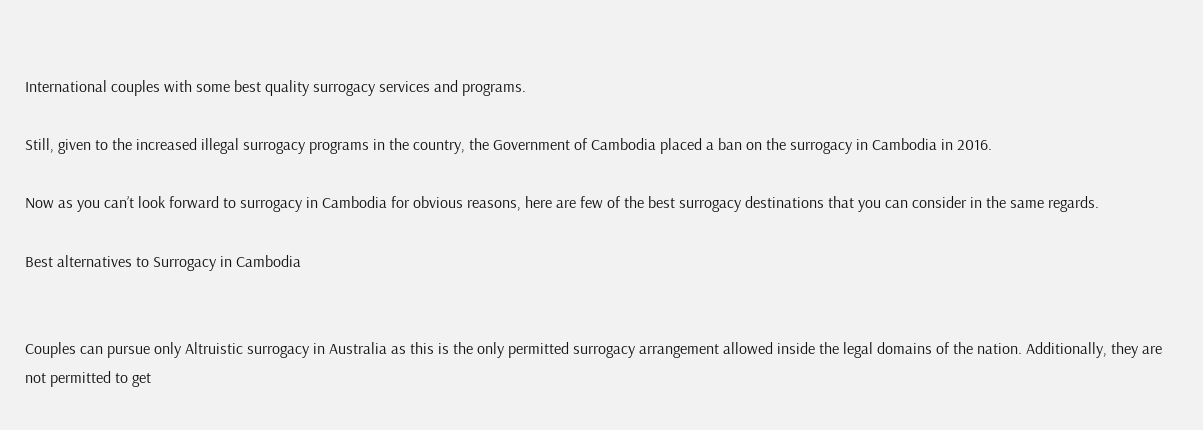International couples with some best quality surrogacy services and programs.

Still, given to the increased illegal surrogacy programs in the country, the Government of Cambodia placed a ban on the surrogacy in Cambodia in 2016.

Now as you can’t look forward to surrogacy in Cambodia for obvious reasons, here are few of the best surrogacy destinations that you can consider in the same regards.

Best alternatives to Surrogacy in Cambodia


Couples can pursue only Altruistic surrogacy in Australia as this is the only permitted surrogacy arrangement allowed inside the legal domains of the nation. Additionally, they are not permitted to get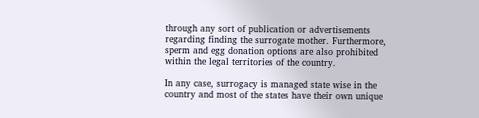through any sort of publication or advertisements regarding finding the surrogate mother. Furthermore, sperm and egg donation options are also prohibited within the legal territories of the country.

In any case, surrogacy is managed state wise in the country and most of the states have their own unique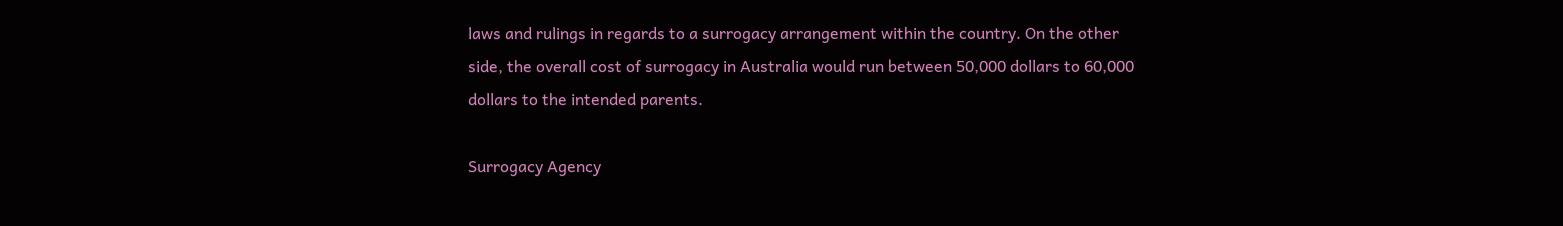laws and rulings in regards to a surrogacy arrangement within the country. On the other side, the overall cost of surrogacy in Australia would run between 50,000 dollars to 60,000 dollars to the intended parents.

Surrogacy Agency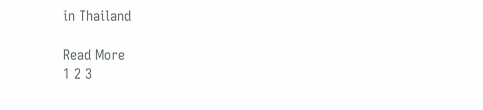in Thailand

Read More
1 2 3